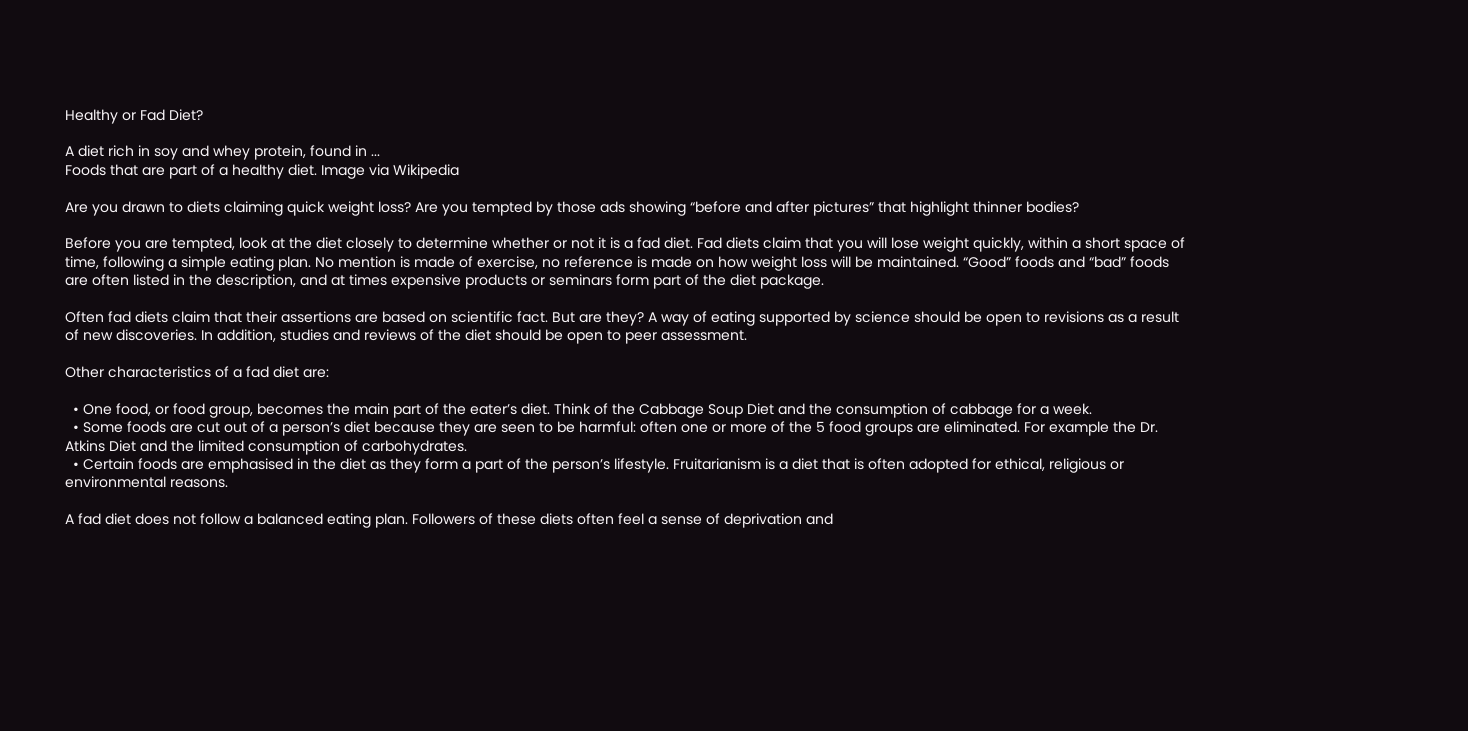Healthy or Fad Diet?

A diet rich in soy and whey protein, found in ...
Foods that are part of a healthy diet. Image via Wikipedia

Are you drawn to diets claiming quick weight loss? Are you tempted by those ads showing “before and after pictures” that highlight thinner bodies?

Before you are tempted, look at the diet closely to determine whether or not it is a fad diet. Fad diets claim that you will lose weight quickly, within a short space of time, following a simple eating plan. No mention is made of exercise, no reference is made on how weight loss will be maintained. “Good” foods and “bad” foods are often listed in the description, and at times expensive products or seminars form part of the diet package.

Often fad diets claim that their assertions are based on scientific fact. But are they? A way of eating supported by science should be open to revisions as a result of new discoveries. In addition, studies and reviews of the diet should be open to peer assessment.

Other characteristics of a fad diet are:

  • One food, or food group, becomes the main part of the eater’s diet. Think of the Cabbage Soup Diet and the consumption of cabbage for a week.
  • Some foods are cut out of a person’s diet because they are seen to be harmful: often one or more of the 5 food groups are eliminated. For example the Dr. Atkins Diet and the limited consumption of carbohydrates.
  • Certain foods are emphasised in the diet as they form a part of the person’s lifestyle. Fruitarianism is a diet that is often adopted for ethical, religious or environmental reasons.

A fad diet does not follow a balanced eating plan. Followers of these diets often feel a sense of deprivation and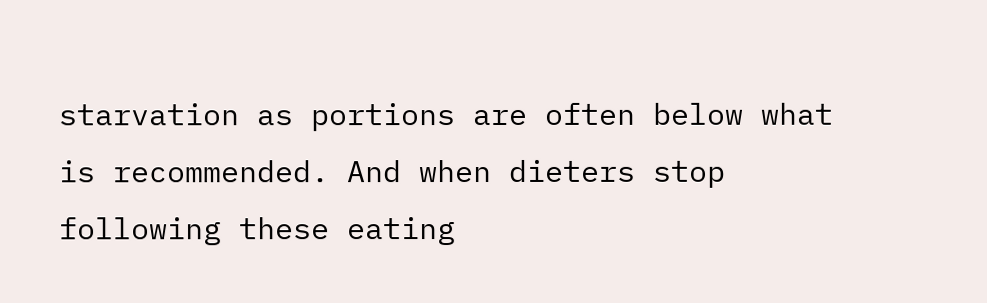starvation as portions are often below what is recommended. And when dieters stop following these eating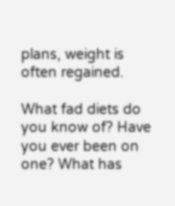plans, weight is often regained.

What fad diets do you know of? Have you ever been on one? What has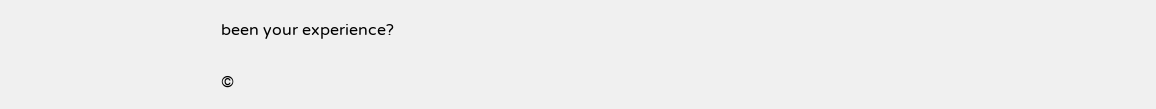been your experience?

©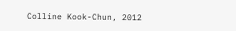Colline Kook-Chun, 2012